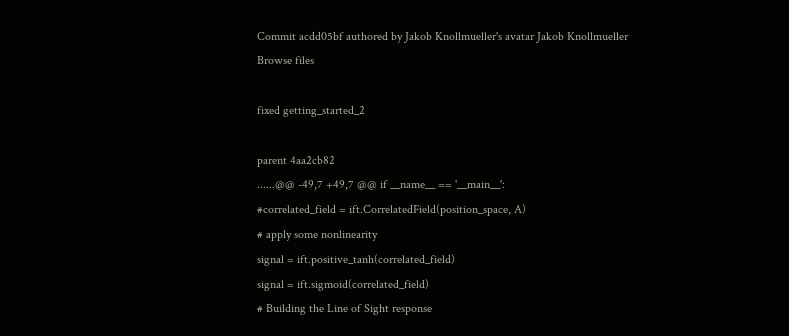Commit acdd05bf authored by Jakob Knollmueller's avatar Jakob Knollmueller
Browse files

fixed getting_started_2

parent 4aa2cb82
......@@ -49,7 +49,7 @@ if __name__ == '__main__':
#correlated_field = ift.CorrelatedField(position_space, A)
# apply some nonlinearity
signal = ift.positive_tanh(correlated_field)
signal = ift.sigmoid(correlated_field)
# Building the Line of Sight response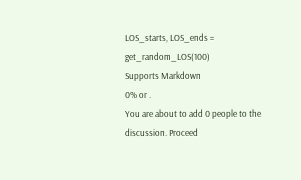LOS_starts, LOS_ends = get_random_LOS(100)
Supports Markdown
0% or .
You are about to add 0 people to the discussion. Proceed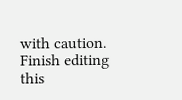with caution.
Finish editing this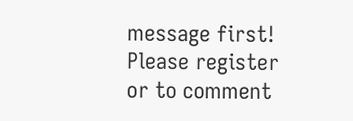message first!
Please register or to comment